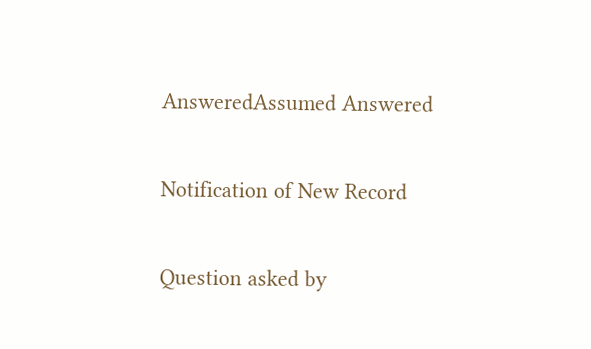AnsweredAssumed Answered

Notification of New Record

Question asked by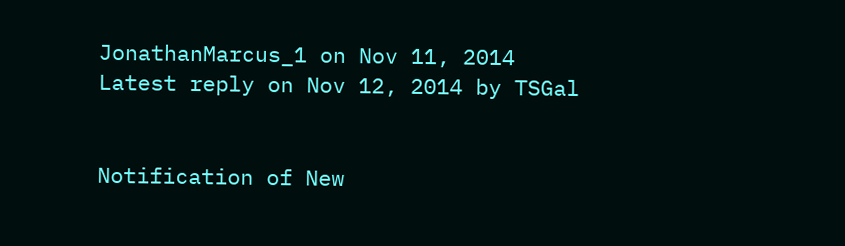JonathanMarcus_1 on Nov 11, 2014
Latest reply on Nov 12, 2014 by TSGal


Notification of New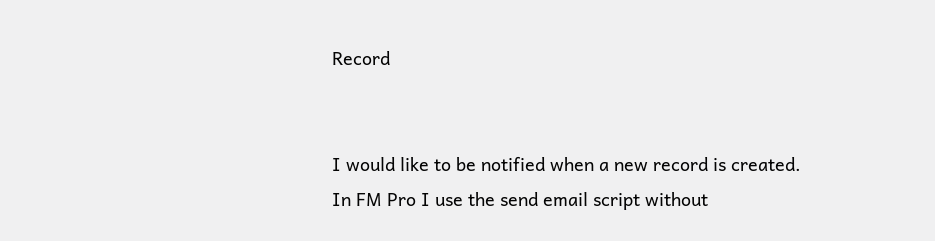Record


I would like to be notified when a new record is created. In FM Pro I use the send email script without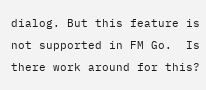dialog. But this feature is not supported in FM Go.  Is there work around for this?